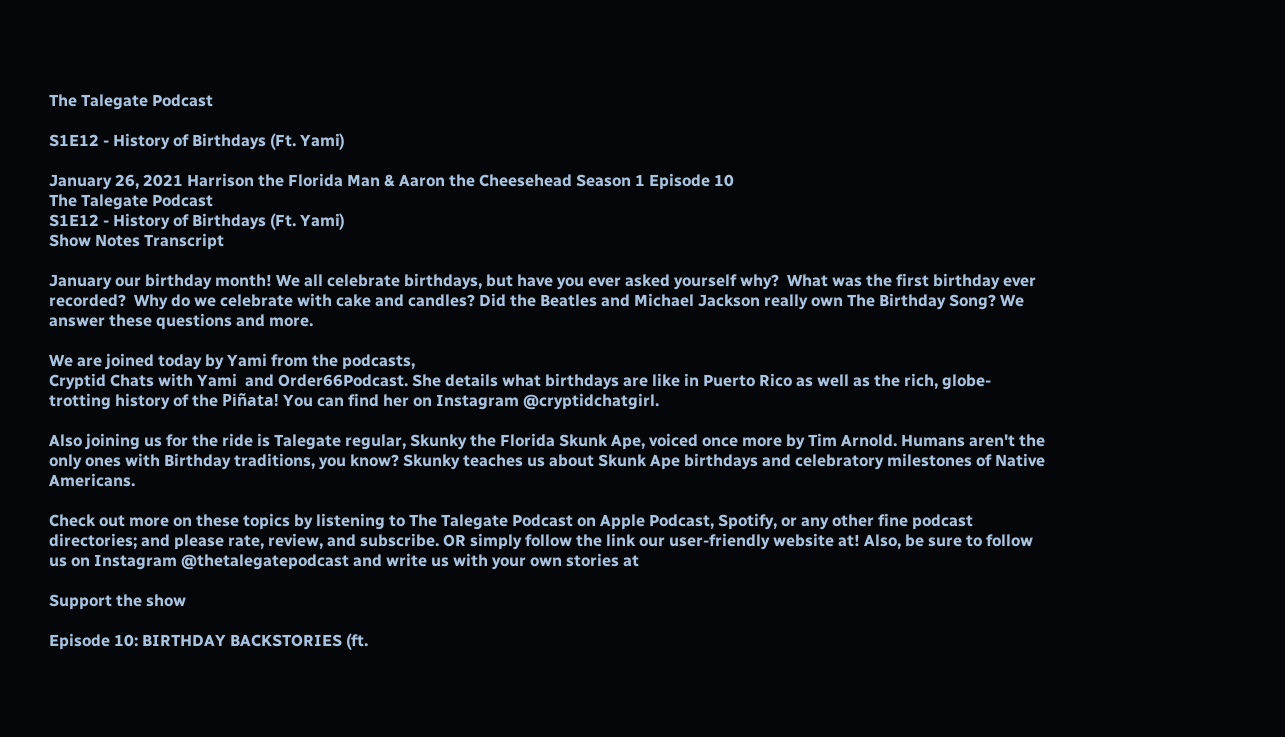The Talegate Podcast

S1E12 - History of Birthdays (Ft. Yami)

January 26, 2021 Harrison the Florida Man & Aaron the Cheesehead Season 1 Episode 10
The Talegate Podcast
S1E12 - History of Birthdays (Ft. Yami)
Show Notes Transcript

January our birthday month! We all celebrate birthdays, but have you ever asked yourself why?  What was the first birthday ever recorded?  Why do we celebrate with cake and candles? Did the Beatles and Michael Jackson really own The Birthday Song? We answer these questions and more.

We are joined today by Yami from the podcasts,
Cryptid Chats with Yami  and Order66Podcast. She details what birthdays are like in Puerto Rico as well as the rich, globe-trotting history of the Piñata! You can find her on Instagram @cryptidchatgirl.

Also joining us for the ride is Talegate regular, Skunky the Florida Skunk Ape, voiced once more by Tim Arnold. Humans aren't the only ones with Birthday traditions, you know? Skunky teaches us about Skunk Ape birthdays and celebratory milestones of Native Americans.

Check out more on these topics by listening to The Talegate Podcast on Apple Podcast, Spotify, or any other fine podcast directories; and please rate, review, and subscribe. OR simply follow the link our user-friendly website at! Also, be sure to follow us on Instagram @thetalegatepodcast and write us with your own stories at

Support the show

Episode 10: BIRTHDAY BACKSTORIES (ft.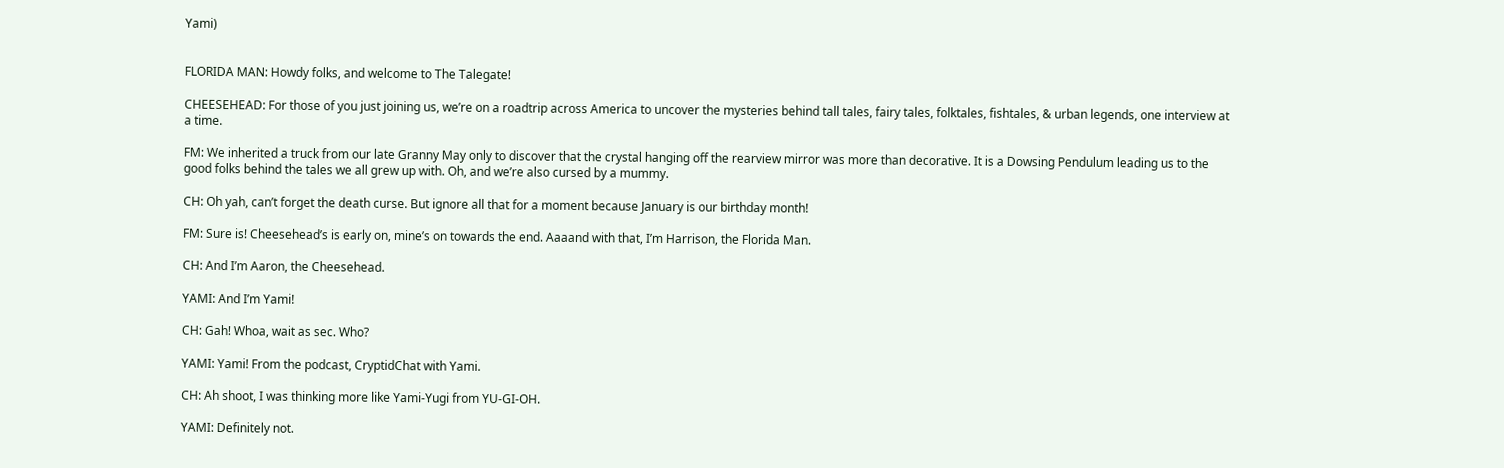Yami)


FLORIDA MAN: Howdy folks, and welcome to The Talegate!

CHEESEHEAD: For those of you just joining us, we’re on a roadtrip across America to uncover the mysteries behind tall tales, fairy tales, folktales, fishtales, & urban legends, one interview at a time.

FM: We inherited a truck from our late Granny May only to discover that the crystal hanging off the rearview mirror was more than decorative. It is a Dowsing Pendulum leading us to the good folks behind the tales we all grew up with. Oh, and we’re also cursed by a mummy.

CH: Oh yah, can’t forget the death curse. But ignore all that for a moment because January is our birthday month!

FM: Sure is! Cheesehead’s is early on, mine’s on towards the end. Aaaand with that, I’m Harrison, the Florida Man.

CH: And I’m Aaron, the Cheesehead.

YAMI: And I’m Yami!

CH: Gah! Whoa, wait as sec. Who?

YAMI: Yami! From the podcast, CryptidChat with Yami.

CH: Ah shoot, I was thinking more like Yami-Yugi from YU-GI-OH.

YAMI: Definitely not.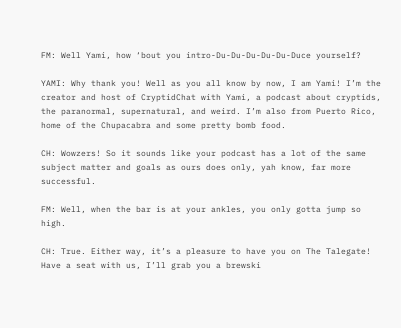FM: Well Yami, how ‘bout you intro-Du-Du-Du-Du-Du-Duce yourself?

YAMI: Why thank you! Well as you all know by now, I am Yami! I’m the creator and host of CryptidChat with Yami, a podcast about cryptids, the paranormal, supernatural, and weird. I’m also from Puerto Rico, home of the Chupacabra and some pretty bomb food.

CH: Wowzers! So it sounds like your podcast has a lot of the same subject matter and goals as ours does only, yah know, far more successful.

FM: Well, when the bar is at your ankles, you only gotta jump so high.

CH: True. Either way, it’s a pleasure to have you on The Talegate! Have a seat with us, I’ll grab you a brewski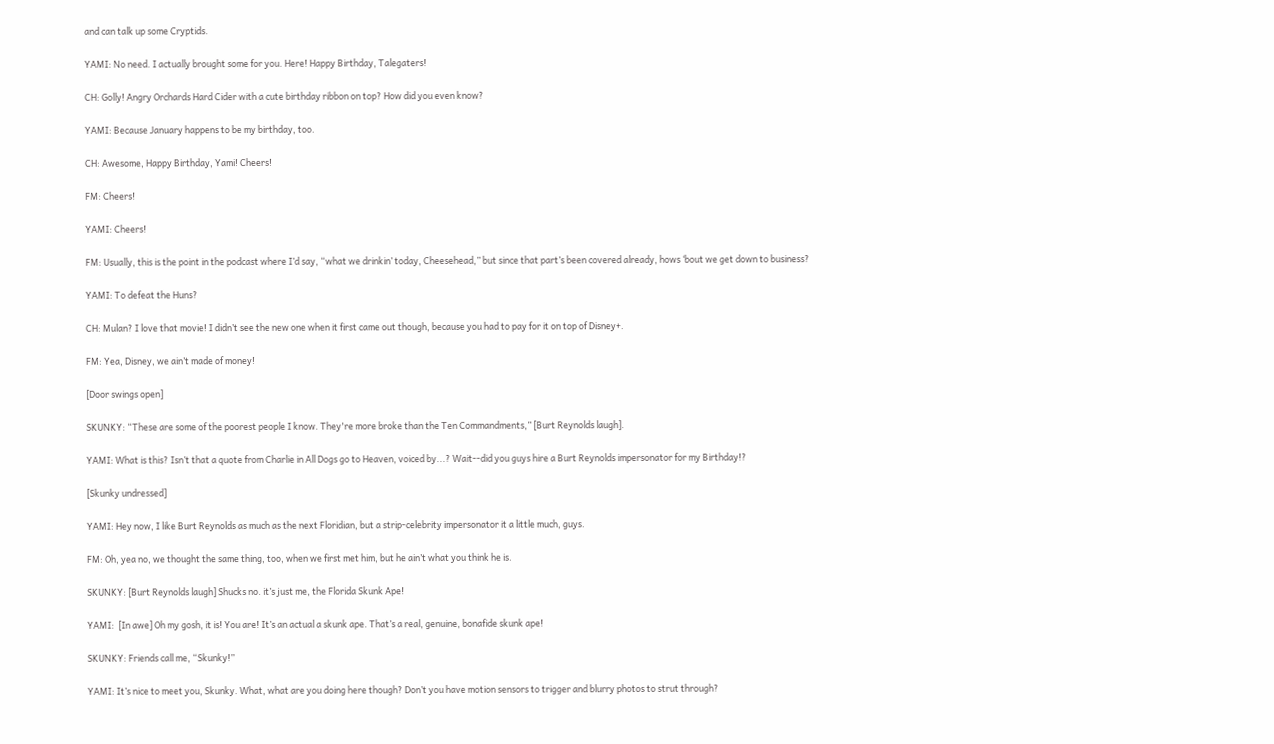and can talk up some Cryptids.

YAMI: No need. I actually brought some for you. Here! Happy Birthday, Talegaters!

CH: Golly! Angry Orchards Hard Cider with a cute birthday ribbon on top? How did you even know?

YAMI: Because January happens to be my birthday, too.

CH: Awesome, Happy Birthday, Yami! Cheers!

FM: Cheers!

YAMI: Cheers!

FM: Usually, this is the point in the podcast where I’d say, “what we drinkin’ today, Cheesehead,” but since that part’s been covered already, hows ‘bout we get down to business?

YAMI: To defeat the Huns?

CH: Mulan? I love that movie! I didn’t see the new one when it first came out though, because you had to pay for it on top of Disney+.

FM: Yea, Disney, we ain’t made of money!

[Door swings open]

SKUNKY: “These are some of the poorest people I know. They're more broke than the Ten Commandments,” [Burt Reynolds laugh].

YAMI: What is this? Isn’t that a quote from Charlie in All Dogs go to Heaven, voiced by...? Wait--did you guys hire a Burt Reynolds impersonator for my Birthday!?

[Skunky undressed]

YAMI: Hey now, I like Burt Reynolds as much as the next Floridian, but a strip-celebrity impersonator it a little much, guys.

FM: Oh, yea no, we thought the same thing, too, when we first met him, but he ain’t what you think he is.

SKUNKY: [Burt Reynolds laugh] Shucks no. it’s just me, the Florida Skunk Ape!

YAMI:  [In awe] Oh my gosh, it is! You are! It’s an actual a skunk ape. That’s a real, genuine, bonafide skunk ape!

SKUNKY: Friends call me, “Skunky!”

YAMI: It’s nice to meet you, Skunky. What, what are you doing here though? Don’t you have motion sensors to trigger and blurry photos to strut through?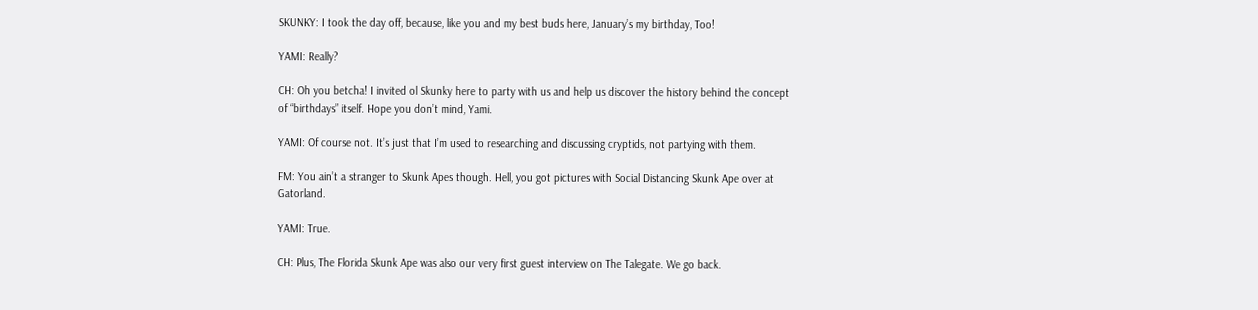SKUNKY: I took the day off, because, like you and my best buds here, January’s my birthday, Too!

YAMI: Really?

CH: Oh you betcha! I invited ol Skunky here to party with us and help us discover the history behind the concept of “birthdays” itself. Hope you don’t mind, Yami.

YAMI: Of course not. It’s just that I’m used to researching and discussing cryptids, not partying with them.

FM: You ain’t a stranger to Skunk Apes though. Hell, you got pictures with Social Distancing Skunk Ape over at Gatorland.

YAMI: True.

CH: Plus, The Florida Skunk Ape was also our very first guest interview on The Talegate. We go back.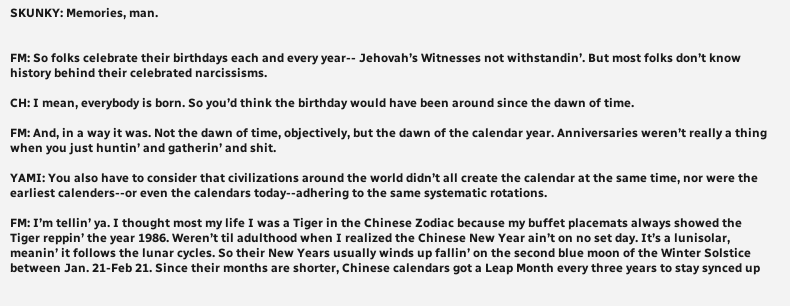SKUNKY: Memories, man.


FM: So folks celebrate their birthdays each and every year-- Jehovah’s Witnesses not withstandin’. But most folks don’t know history behind their celebrated narcissisms.

CH: I mean, everybody is born. So you’d think the birthday would have been around since the dawn of time.

FM: And, in a way it was. Not the dawn of time, objectively, but the dawn of the calendar year. Anniversaries weren’t really a thing when you just huntin’ and gatherin’ and shit.

YAMI: You also have to consider that civilizations around the world didn’t all create the calendar at the same time, nor were the earliest calenders--or even the calendars today--adhering to the same systematic rotations.

FM: I’m tellin’ ya. I thought most my life I was a Tiger in the Chinese Zodiac because my buffet placemats always showed the Tiger reppin’ the year 1986. Weren’t til adulthood when I realized the Chinese New Year ain’t on no set day. It’s a lunisolar, meanin’ it follows the lunar cycles. So their New Years usually winds up fallin’ on the second blue moon of the Winter Solstice between Jan. 21-Feb 21. Since their months are shorter, Chinese calendars got a Leap Month every three years to stay synced up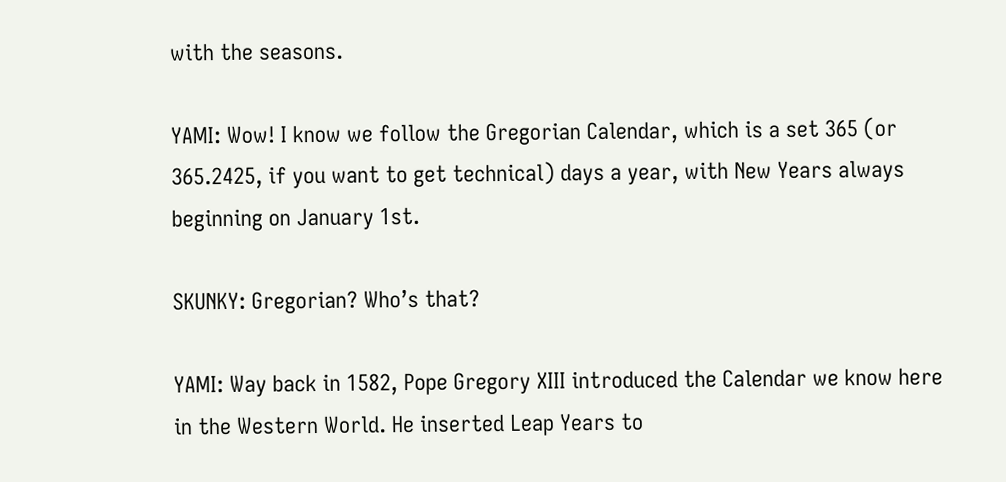with the seasons.

YAMI: Wow! I know we follow the Gregorian Calendar, which is a set 365 (or 365.2425, if you want to get technical) days a year, with New Years always beginning on January 1st.

SKUNKY: Gregorian? Who’s that?

YAMI: Way back in 1582, Pope Gregory XIII introduced the Calendar we know here in the Western World. He inserted Leap Years to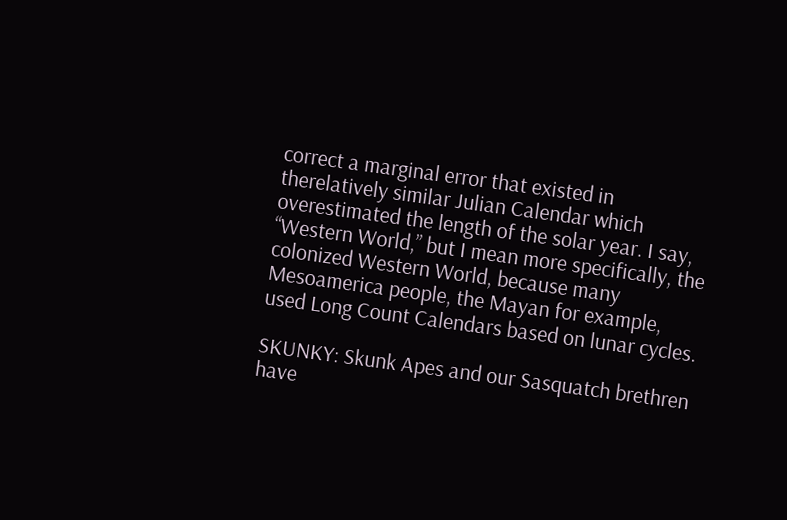correct a marginal error that existed in therelatively similar Julian Calendar which overestimated the length of the solar year. I say, “Western World,” but I mean more specifically, the colonized Western World, because many Mesoamerica people, the Mayan for example, used Long Count Calendars based on lunar cycles.

SKUNKY: Skunk Apes and our Sasquatch brethren have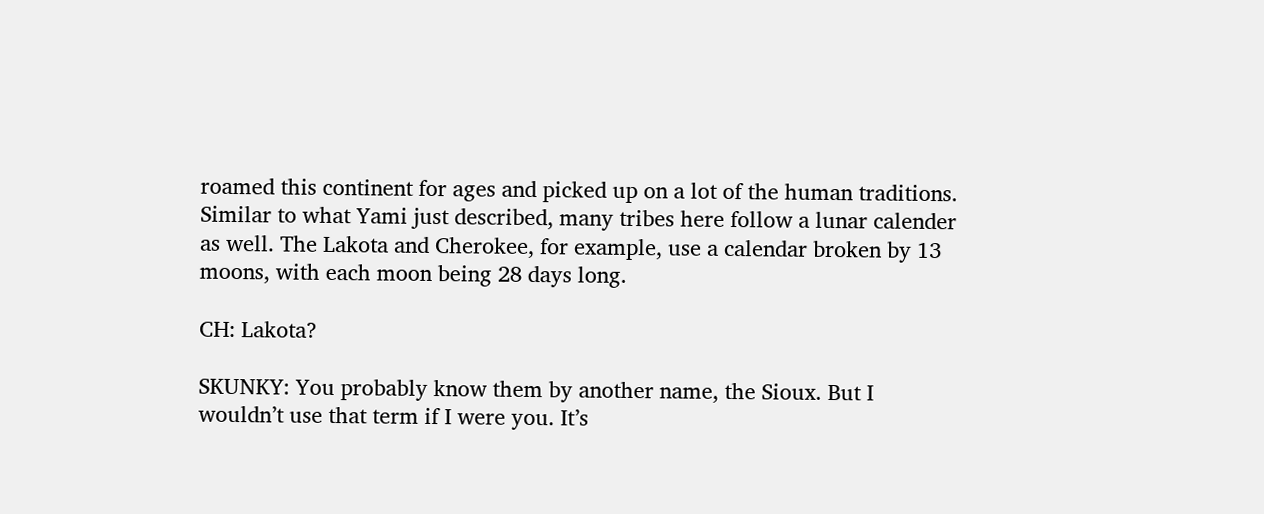roamed this continent for ages and picked up on a lot of the human traditions. Similar to what Yami just described, many tribes here follow a lunar calender as well. The Lakota and Cherokee, for example, use a calendar broken by 13 moons, with each moon being 28 days long.

CH: Lakota?

SKUNKY: You probably know them by another name, the Sioux. But I wouldn’t use that term if I were you. It’s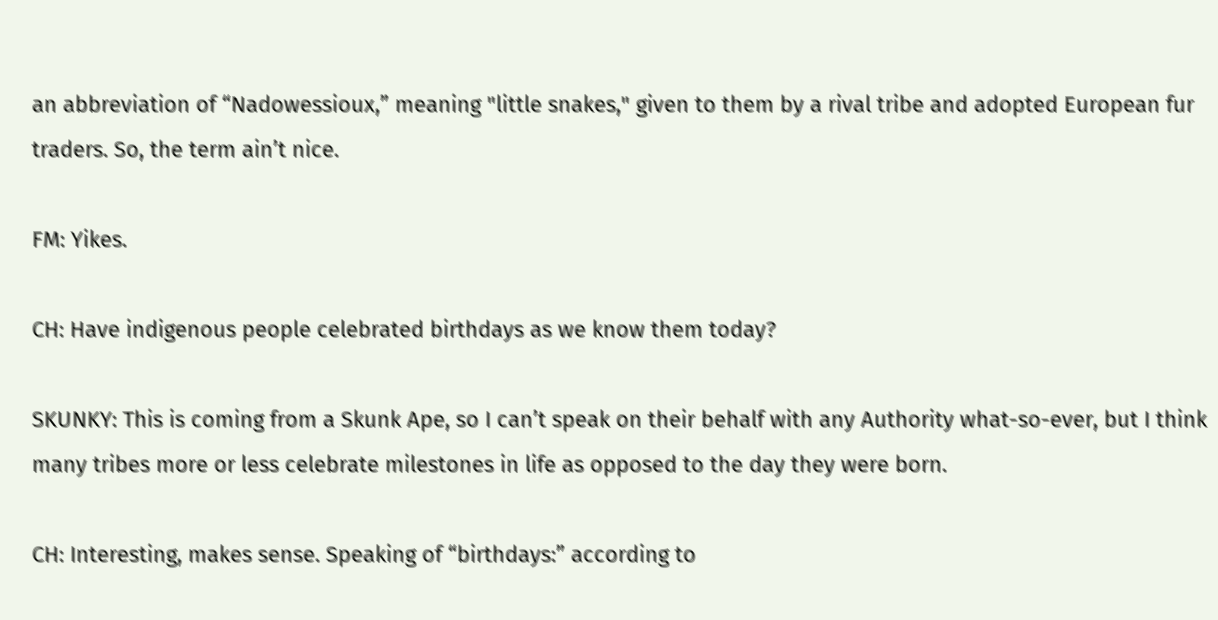an abbreviation of “Nadowessioux,” meaning "little snakes," given to them by a rival tribe and adopted European fur traders. So, the term ain’t nice.

FM: Yikes.

CH: Have indigenous people celebrated birthdays as we know them today?

SKUNKY: This is coming from a Skunk Ape, so I can’t speak on their behalf with any Authority what-so-ever, but I think many tribes more or less celebrate milestones in life as opposed to the day they were born.

CH: Interesting, makes sense. Speaking of “birthdays:” according to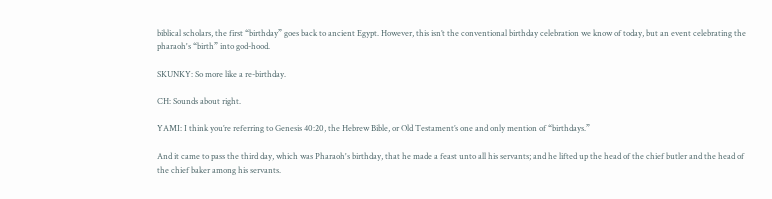biblical scholars, the first “birthday” goes back to ancient Egypt. However, this isn’t the conventional birthday celebration we know of today, but an event celebrating the pharaoh's “birth” into god-hood.

SKUNKY: So more like a re-birthday.

CH: Sounds about right.

YAMI: I think you’re referring to Genesis 40:20, the Hebrew Bible, or Old Testament’s one and only mention of “birthdays.”

And it came to pass the third day, which was Pharaoh's birthday, that he made a feast unto all his servants; and he lifted up the head of the chief butler and the head of the chief baker among his servants.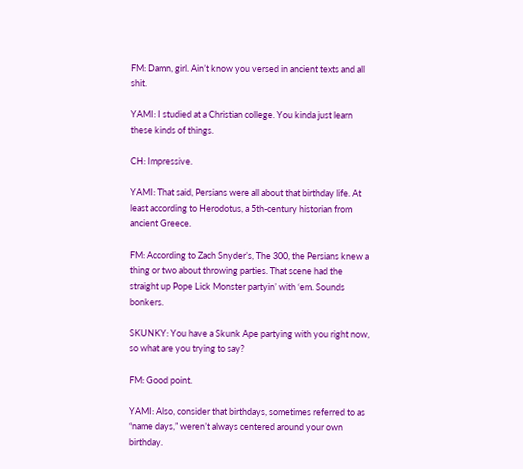FM: Damn, girl. Ain’t know you versed in ancient texts and all shit.

YAMI: I studied at a Christian college. You kinda just learn these kinds of things.

CH: Impressive.

YAMI: That said, Persians were all about that birthday life. At least according to Herodotus, a 5th-century historian from ancient Greece.

FM: According to Zach Snyder’s, The 300, the Persians knew a thing or two about throwing parties. That scene had the straight up Pope Lick Monster partyin’ with ‘em. Sounds bonkers.

SKUNKY: You have a Skunk Ape partying with you right now, so what are you trying to say?

FM: Good point.

YAMI: Also, consider that birthdays, sometimes referred to as “name days,” weren’t always centered around your own birthday.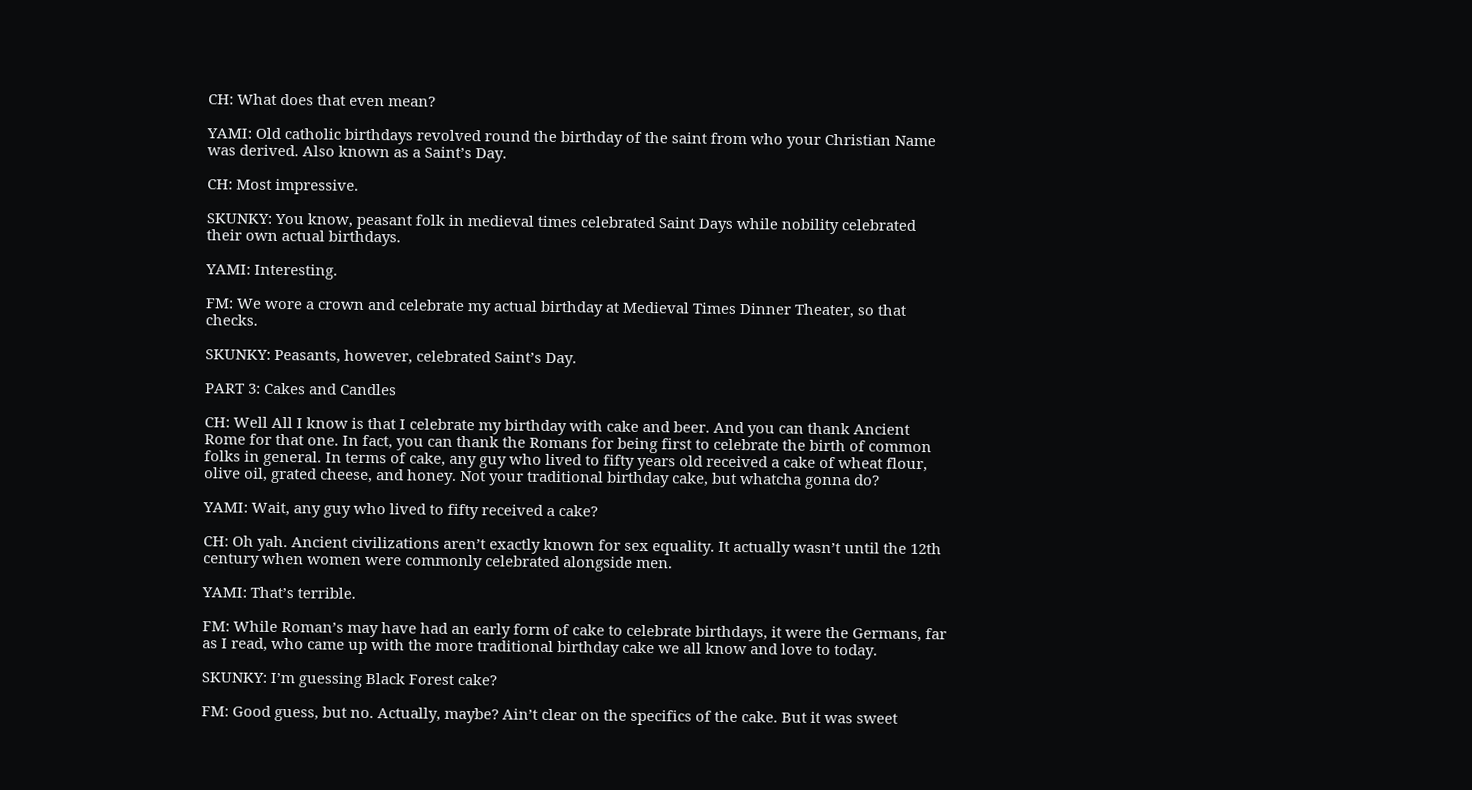CH: What does that even mean?

YAMI: Old catholic birthdays revolved round the birthday of the saint from who your Christian Name was derived. Also known as a Saint’s Day.

CH: Most impressive.

SKUNKY: You know, peasant folk in medieval times celebrated Saint Days while nobility celebrated their own actual birthdays.

YAMI: Interesting.

FM: We wore a crown and celebrate my actual birthday at Medieval Times Dinner Theater, so that checks.

SKUNKY: Peasants, however, celebrated Saint’s Day.

PART 3: Cakes and Candles

CH: Well All I know is that I celebrate my birthday with cake and beer. And you can thank Ancient Rome for that one. In fact, you can thank the Romans for being first to celebrate the birth of common folks in general. In terms of cake, any guy who lived to fifty years old received a cake of wheat flour, olive oil, grated cheese, and honey. Not your traditional birthday cake, but whatcha gonna do?

YAMI: Wait, any guy who lived to fifty received a cake?

CH: Oh yah. Ancient civilizations aren’t exactly known for sex equality. It actually wasn’t until the 12th century when women were commonly celebrated alongside men.

YAMI: That’s terrible.

FM: While Roman’s may have had an early form of cake to celebrate birthdays, it were the Germans, far as I read, who came up with the more traditional birthday cake we all know and love to today.

SKUNKY: I’m guessing Black Forest cake?

FM: Good guess, but no. Actually, maybe? Ain’t clear on the specifics of the cake. But it was sweet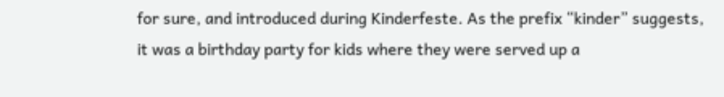for sure, and introduced during Kinderfeste. As the prefix “kinder” suggests, it was a birthday party for kids where they were served up a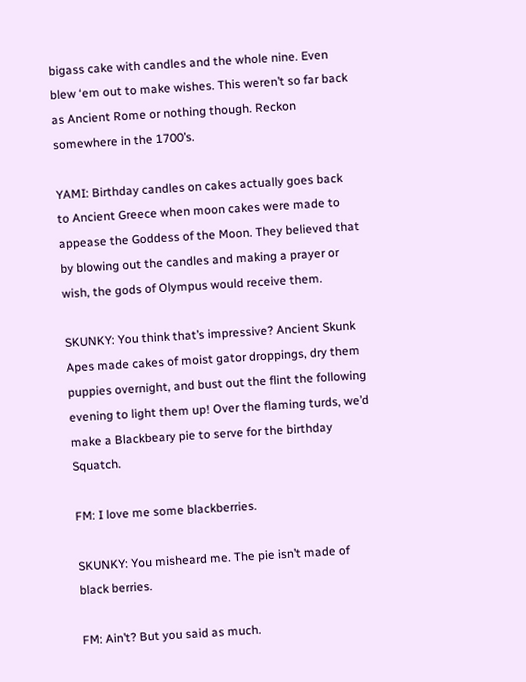bigass cake with candles and the whole nine. Even blew ‘em out to make wishes. This weren’t so far back as Ancient Rome or nothing though. Reckon somewhere in the 1700’s.

YAMI: Birthday candles on cakes actually goes back to Ancient Greece when moon cakes were made to appease the Goddess of the Moon. They believed that by blowing out the candles and making a prayer or wish, the gods of Olympus would receive them.

SKUNKY: You think that’s impressive? Ancient Skunk Apes made cakes of moist gator droppings, dry them puppies overnight, and bust out the flint the following evening to light them up! Over the flaming turds, we’d make a Blackbeary pie to serve for the birthday Squatch.

FM: I love me some blackberries.

SKUNKY: You misheard me. The pie isn’t made of black berries.

FM: Ain’t? But you said as much.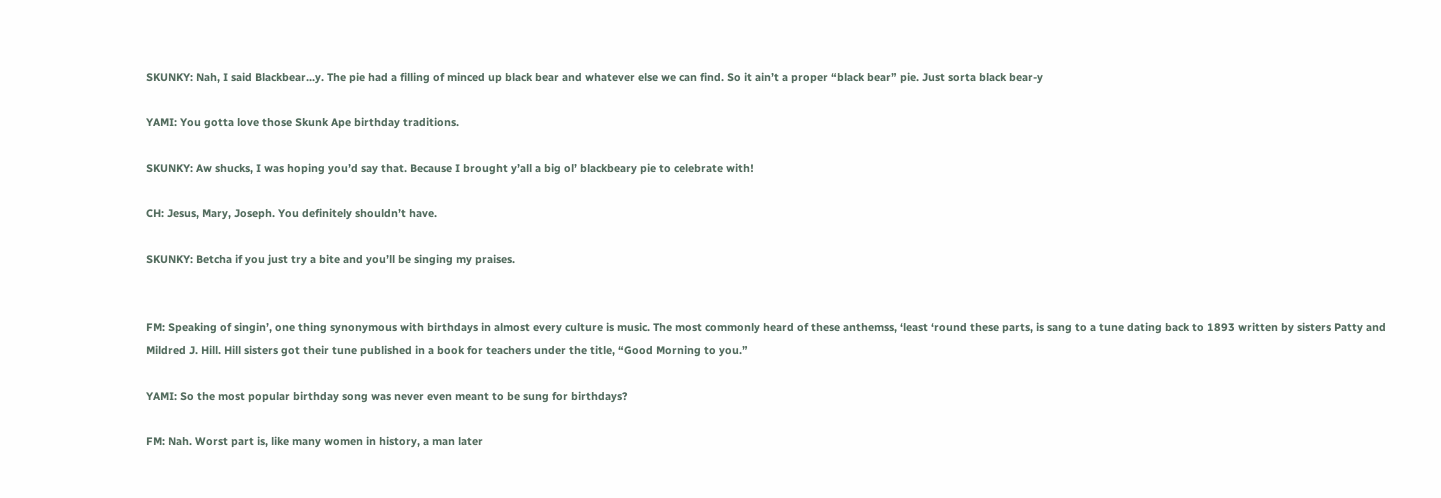SKUNKY: Nah, I said Blackbear...y. The pie had a filling of minced up black bear and whatever else we can find. So it ain’t a proper “black bear” pie. Just sorta black bear-y

YAMI: You gotta love those Skunk Ape birthday traditions.

SKUNKY: Aw shucks, I was hoping you’d say that. Because I brought y’all a big ol’ blackbeary pie to celebrate with!

CH: Jesus, Mary, Joseph. You definitely shouldn’t have.

SKUNKY: Betcha if you just try a bite and you’ll be singing my praises.


FM: Speaking of singin’, one thing synonymous with birthdays in almost every culture is music. The most commonly heard of these anthemss, ‘least ‘round these parts, is sang to a tune dating back to 1893 written by sisters Patty and Mildred J. Hill. Hill sisters got their tune published in a book for teachers under the title, “Good Morning to you.”

YAMI: So the most popular birthday song was never even meant to be sung for birthdays?

FM: Nah. Worst part is, like many women in history, a man later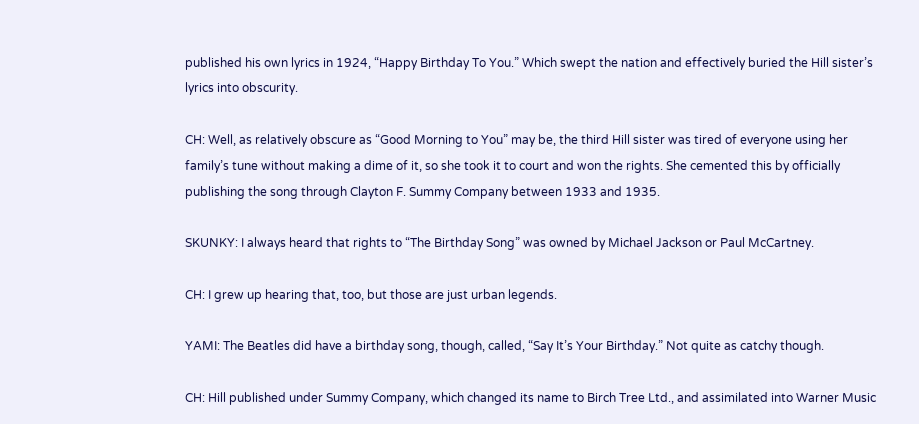published his own lyrics in 1924, “Happy Birthday To You.” Which swept the nation and effectively buried the Hill sister’s lyrics into obscurity.

CH: Well, as relatively obscure as “Good Morning to You” may be, the third Hill sister was tired of everyone using her family’s tune without making a dime of it, so she took it to court and won the rights. She cemented this by officially publishing the song through Clayton F. Summy Company between 1933 and 1935.

SKUNKY: I always heard that rights to “The Birthday Song” was owned by Michael Jackson or Paul McCartney.

CH: I grew up hearing that, too, but those are just urban legends.

YAMI: The Beatles did have a birthday song, though, called, “Say It’s Your Birthday.” Not quite as catchy though.

CH: Hill published under Summy Company, which changed its name to Birch Tree Ltd., and assimilated into Warner Music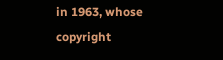in 1963, whose copyright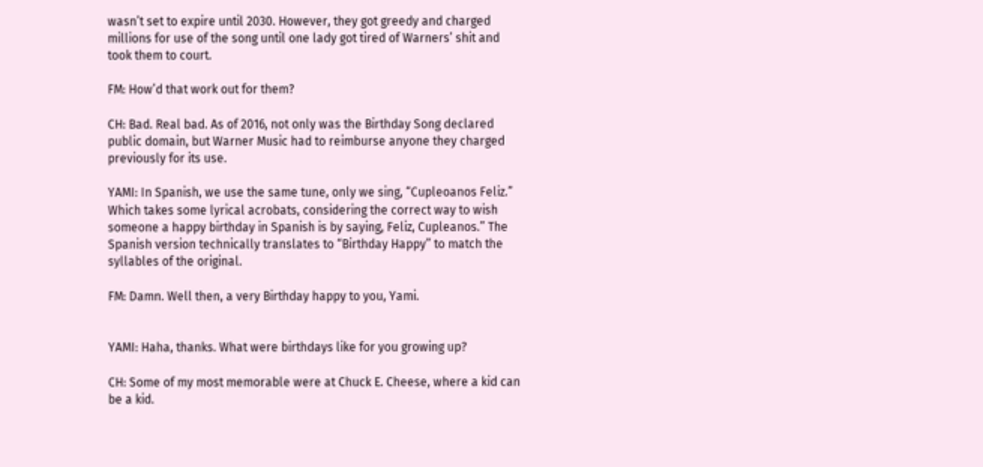wasn’t set to expire until 2030. However, they got greedy and charged millions for use of the song until one lady got tired of Warners’ shit and took them to court.

FM: How’d that work out for them?

CH: Bad. Real bad. As of 2016, not only was the Birthday Song declared public domain, but Warner Music had to reimburse anyone they charged previously for its use.

YAMI: In Spanish, we use the same tune, only we sing, “Cupleoanos Feliz.” Which takes some lyrical acrobats, considering the correct way to wish someone a happy birthday in Spanish is by saying, Feliz, Cupleanos.” The Spanish version technically translates to “Birthday Happy” to match the syllables of the original.

FM: Damn. Well then, a very Birthday happy to you, Yami.


YAMI: Haha, thanks. What were birthdays like for you growing up?

CH: Some of my most memorable were at Chuck E. Cheese, where a kid can be a kid.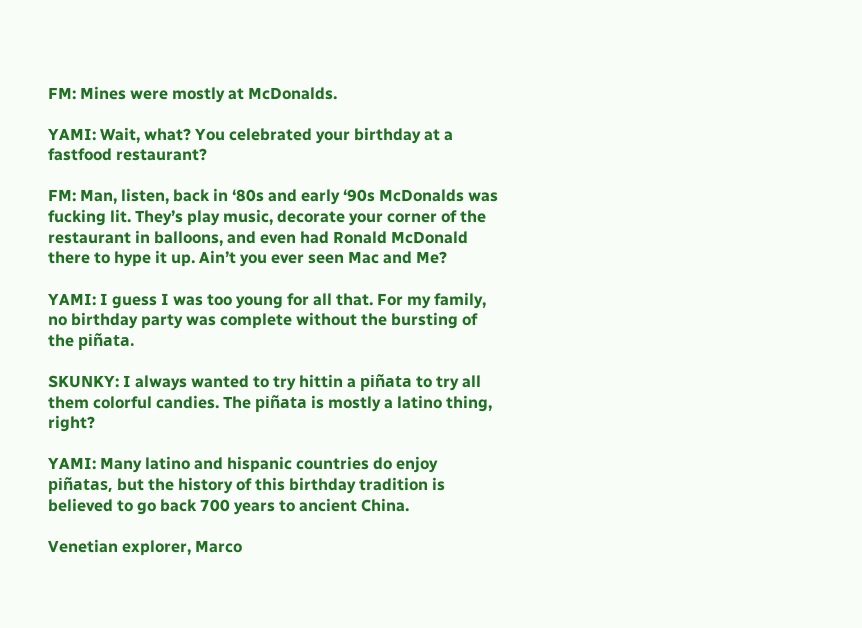FM: Mines were mostly at McDonalds.

YAMI: Wait, what? You celebrated your birthday at a fastfood restaurant?

FM: Man, listen, back in ‘80s and early ‘90s McDonalds was fucking lit. They’s play music, decorate your corner of the restaurant in balloons, and even had Ronald McDonald there to hype it up. Ain’t you ever seen Mac and Me?

YAMI: I guess I was too young for all that. For my family, no birthday party was complete without the bursting of the piñata.

SKUNKY: I always wanted to try hittin a piñata to try all them colorful candies. The piñata is mostly a latino thing, right?

YAMI: Many latino and hispanic countries do enjoy piñatas, but the history of this birthday tradition is believed to go back 700 years to ancient China.

Venetian explorer, Marco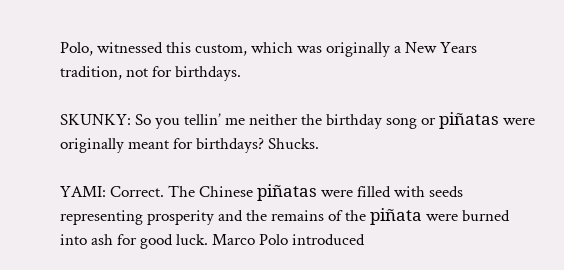Polo, witnessed this custom, which was originally a New Years tradition, not for birthdays.

SKUNKY: So you tellin’ me neither the birthday song or piñatas were originally meant for birthdays? Shucks.

YAMI: Correct. The Chinese piñatas were filled with seeds representing prosperity and the remains of the piñata were burned into ash for good luck. Marco Polo introduced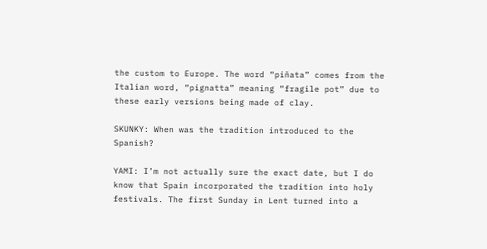the custom to Europe. The word “piñata” comes from the Italian word, “pignatta” meaning “fragile pot” due to these early versions being made of clay.

SKUNKY: When was the tradition introduced to the Spanish?

YAMI: I’m not actually sure the exact date, but I do know that Spain incorporated the tradition into holy festivals. The first Sunday in Lent turned into a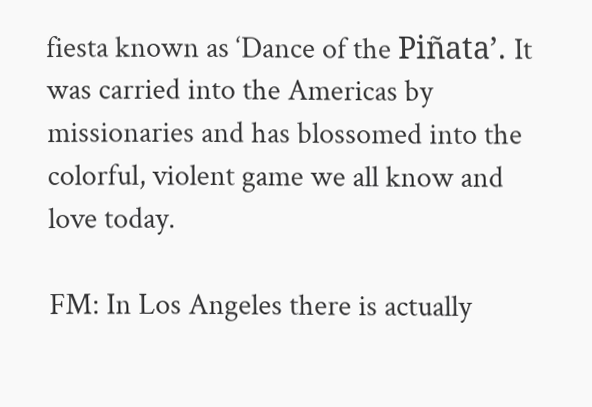fiesta known as ‘Dance of the Piñata’. It was carried into the Americas by missionaries and has blossomed into the colorful, violent game we all know and love today.

FM: In Los Angeles there is actually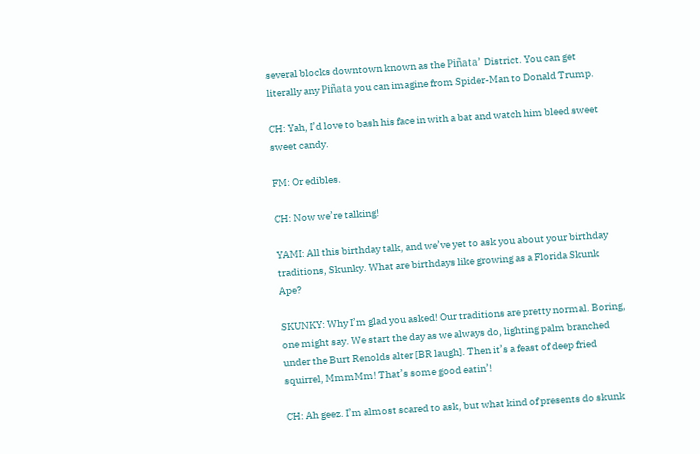several blocks downtown known as the Piñata’ District. You can get literally any Piñata you can imagine from Spider-Man to Donald Trump.

CH: Yah, I’d love to bash his face in with a bat and watch him bleed sweet sweet candy.

FM: Or edibles.

CH: Now we’re talking!

YAMI: All this birthday talk, and we’ve yet to ask you about your birthday traditions, Skunky. What are birthdays like growing as a Florida Skunk Ape?

SKUNKY: Why I’m glad you asked! Our traditions are pretty normal. Boring, one might say. We start the day as we always do, lighting palm branched under the Burt Renolds alter [BR laugh]. Then it’s a feast of deep fried squirrel, MmmMm! That’s some good eatin’!

CH: Ah geez. I’m almost scared to ask, but what kind of presents do skunk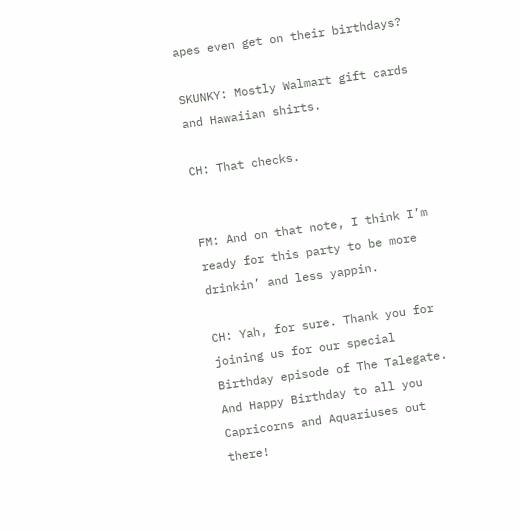apes even get on their birthdays?

SKUNKY: Mostly Walmart gift cards and Hawaiian shirts.

CH: That checks.


FM: And on that note, I think I’m ready for this party to be more drinkin’ and less yappin.

CH: Yah, for sure. Thank you for joining us for our special Birthday episode of The Talegate. And Happy Birthday to all you Capricorns and Aquariuses out there!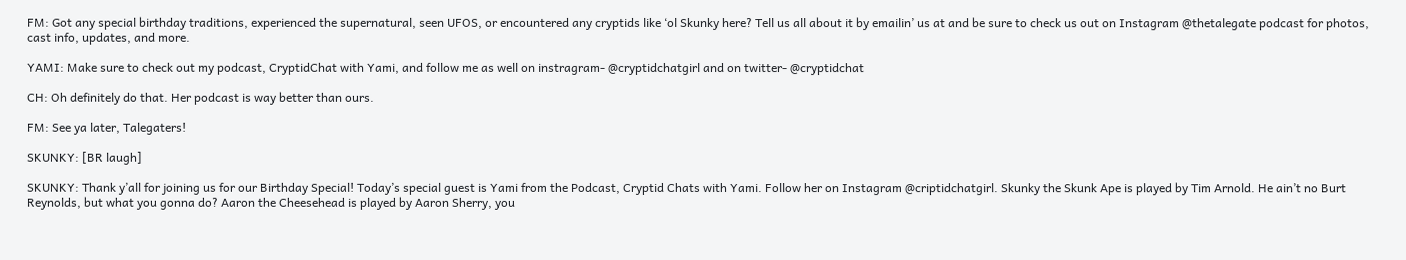FM: Got any special birthday traditions, experienced the supernatural, seen UFOS, or encountered any cryptids like ‘ol Skunky here? Tell us all about it by emailin’ us at and be sure to check us out on Instagram @thetalegate podcast for photos, cast info, updates, and more.

YAMI: Make sure to check out my podcast, CryptidChat with Yami, and follow me as well on instragram- @cryptidchatgirl and on twitter- @cryptidchat

CH: Oh definitely do that. Her podcast is way better than ours.

FM: See ya later, Talegaters!

SKUNKY: [BR laugh]

SKUNKY: Thank y’all for joining us for our Birthday Special! Today’s special guest is Yami from the Podcast, Cryptid Chats with Yami. Follow her on Instagram @criptidchatgirl. Skunky the Skunk Ape is played by Tim Arnold. He ain’t no Burt Reynolds, but what you gonna do? Aaron the Cheesehead is played by Aaron Sherry, you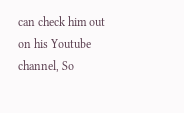can check him out on his Youtube channel, So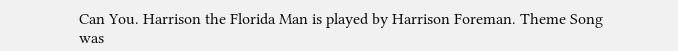Can You. Harrison the Florida Man is played by Harrison Foreman. Theme Song was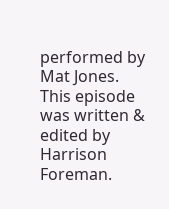performed by Mat Jones. This episode was written & edited by Harrison Foreman.